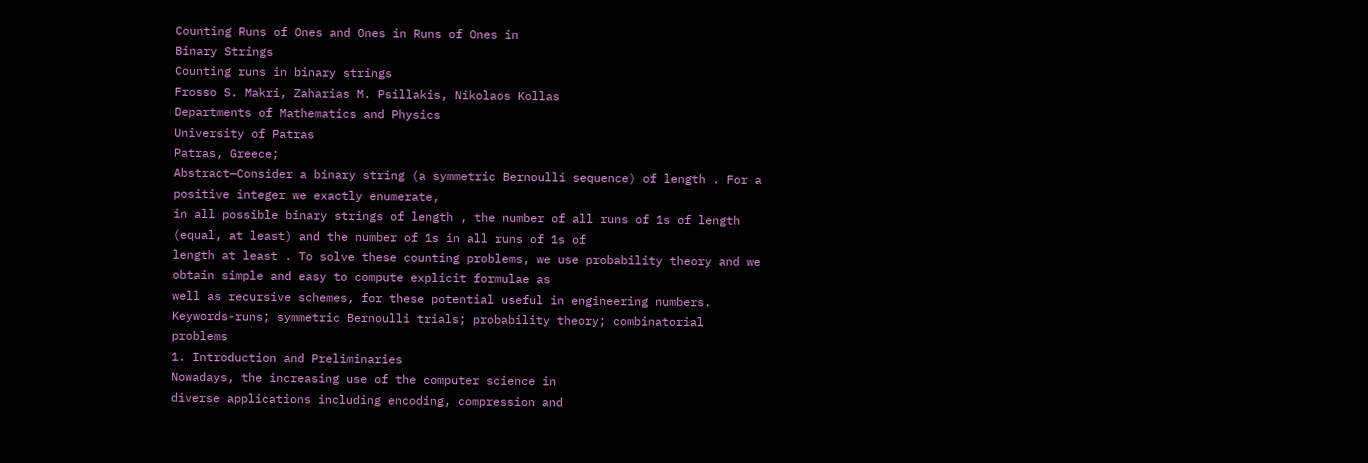Counting Runs of Ones and Ones in Runs of Ones in
Binary Strings
Counting runs in binary strings
Frosso S. Makri, Zaharias M. Psillakis, Nikolaos Kollas
Departments of Mathematics and Physics
University of Patras
Patras, Greece;
Abstract—Consider a binary string (a symmetric Bernoulli sequence) of length . For a positive integer we exactly enumerate,
in all possible binary strings of length , the number of all runs of 1s of length (equal, at least) and the number of 1s in all runs of 1s of
length at least . To solve these counting problems, we use probability theory and we obtain simple and easy to compute explicit formulae as
well as recursive schemes, for these potential useful in engineering numbers.
Keywords-runs; symmetric Bernoulli trials; probability theory; combinatorial problems
1. Introduction and Preliminaries
Nowadays, the increasing use of the computer science in
diverse applications including encoding, compression and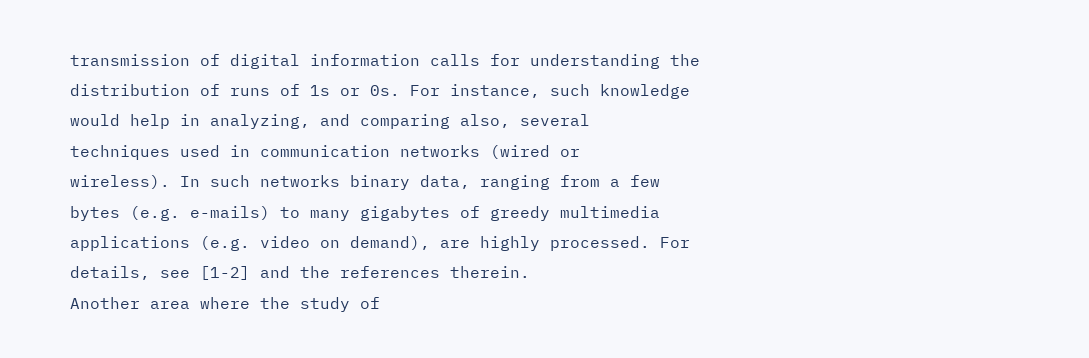transmission of digital information calls for understanding the
distribution of runs of 1s or 0s. For instance, such knowledge
would help in analyzing, and comparing also, several
techniques used in communication networks (wired or
wireless). In such networks binary data, ranging from a few
bytes (e.g. e-mails) to many gigabytes of greedy multimedia
applications (e.g. video on demand), are highly processed. For
details, see [1-2] and the references therein.
Another area where the study of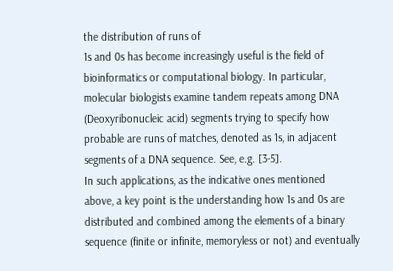the distribution of runs of
1s and 0s has become increasingly useful is the field of
bioinformatics or computational biology. In particular,
molecular biologists examine tandem repeats among DNA
(Deoxyribonucleic acid) segments trying to specify how
probable are runs of matches, denoted as 1s, in adjacent
segments of a DNA sequence. See, e.g. [3-5].
In such applications, as the indicative ones mentioned
above, a key point is the understanding how 1s and 0s are
distributed and combined among the elements of a binary
sequence (finite or infinite, memoryless or not) and eventually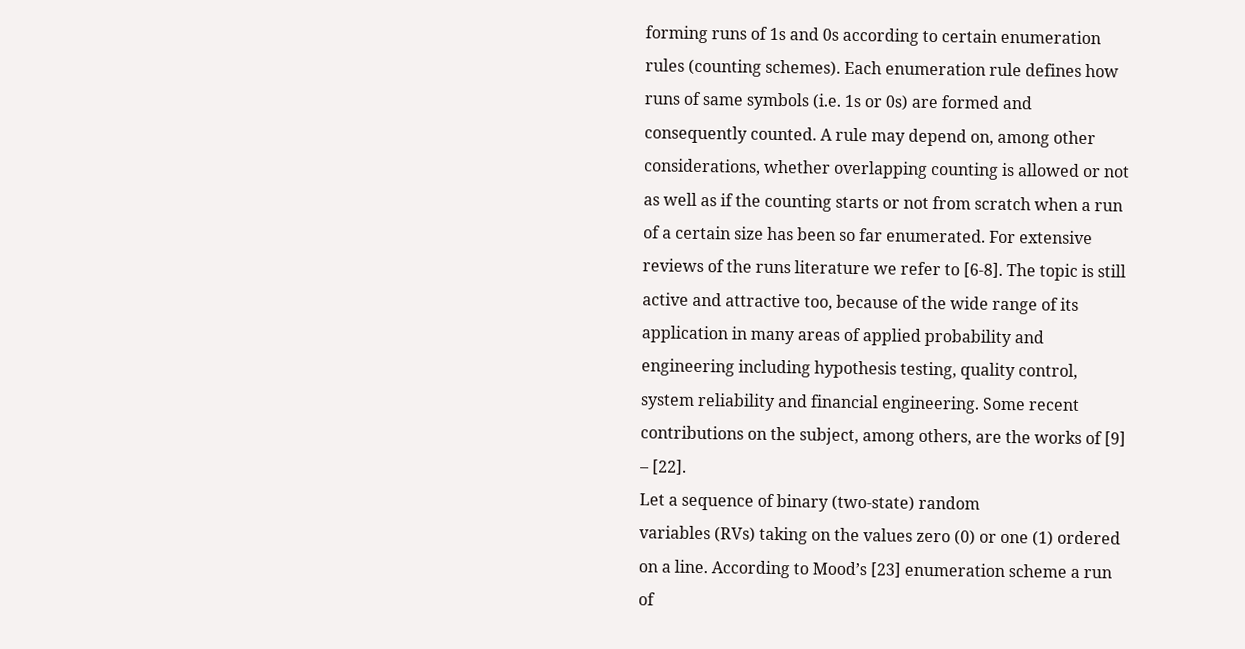forming runs of 1s and 0s according to certain enumeration
rules (counting schemes). Each enumeration rule defines how
runs of same symbols (i.e. 1s or 0s) are formed and
consequently counted. A rule may depend on, among other
considerations, whether overlapping counting is allowed or not
as well as if the counting starts or not from scratch when a run
of a certain size has been so far enumerated. For extensive
reviews of the runs literature we refer to [6-8]. The topic is still
active and attractive too, because of the wide range of its
application in many areas of applied probability and
engineering including hypothesis testing, quality control,
system reliability and financial engineering. Some recent
contributions on the subject, among others, are the works of [9]
– [22].
Let a sequence of binary (two-state) random
variables (RVs) taking on the values zero (0) or one (1) ordered
on a line. According to Mood’s [23] enumeration scheme a run
of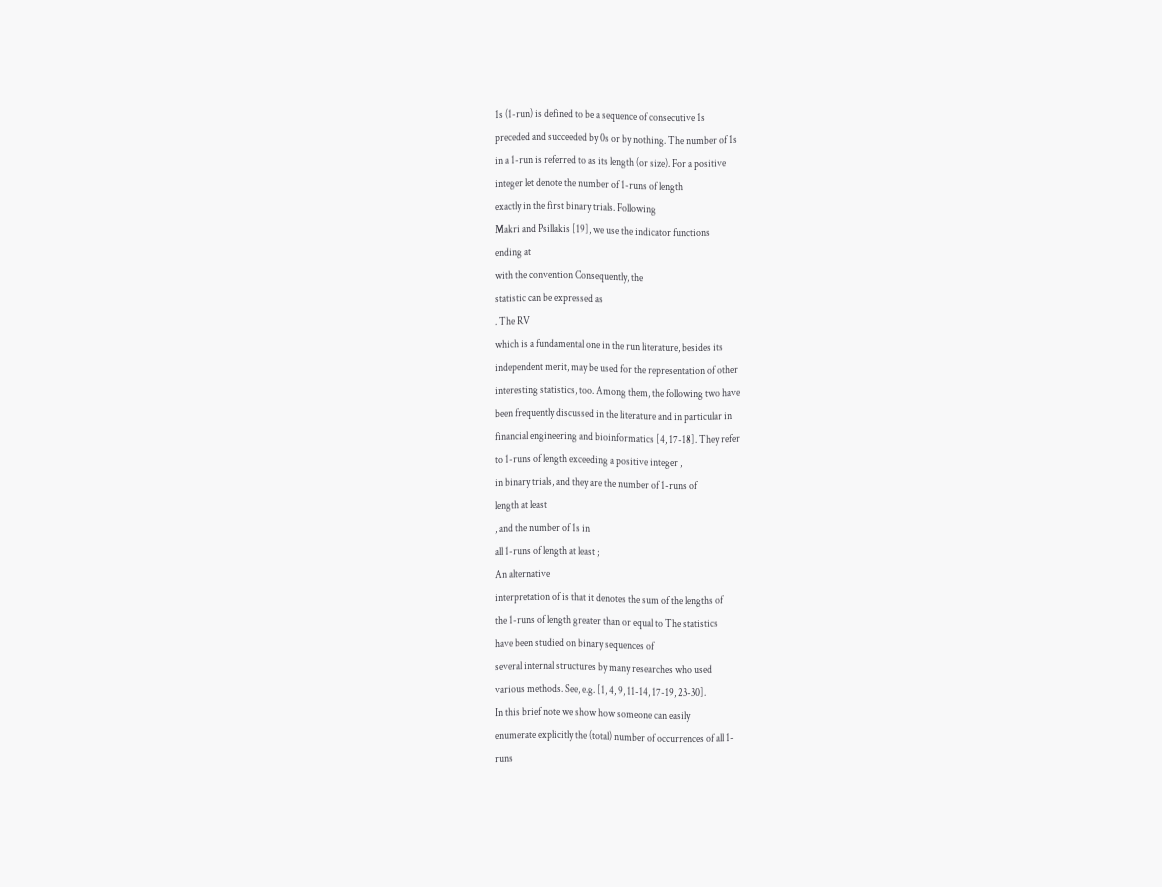1s (1-run) is defined to be a sequence of consecutive 1s
preceded and succeeded by 0s or by nothing. The number of 1s
in a 1-run is referred to as its length (or size). For a positive
integer let denote the number of 1-runs of length
exactly in the first binary trials. Following
Makri and Psillakis [19], we use the indicator functions
ending at
with the convention Consequently, the
statistic can be expressed as
. The RV
which is a fundamental one in the run literature, besides its
independent merit, may be used for the representation of other
interesting statistics, too. Among them, the following two have
been frequently discussed in the literature and in particular in
financial engineering and bioinformatics [4, 17-18]. They refer
to 1-runs of length exceeding a positive integer ,
in binary trials, and they are the number of 1-runs of
length at least
, and the number of 1s in
all 1-runs of length at least ;
An alternative
interpretation of is that it denotes the sum of the lengths of
the 1-runs of length greater than or equal to The statistics
have been studied on binary sequences of
several internal structures by many researches who used
various methods. See, e.g. [1, 4, 9, 11-14, 17-19, 23-30].
In this brief note we show how someone can easily
enumerate explicitly the (total) number of occurrences of all 1-
runs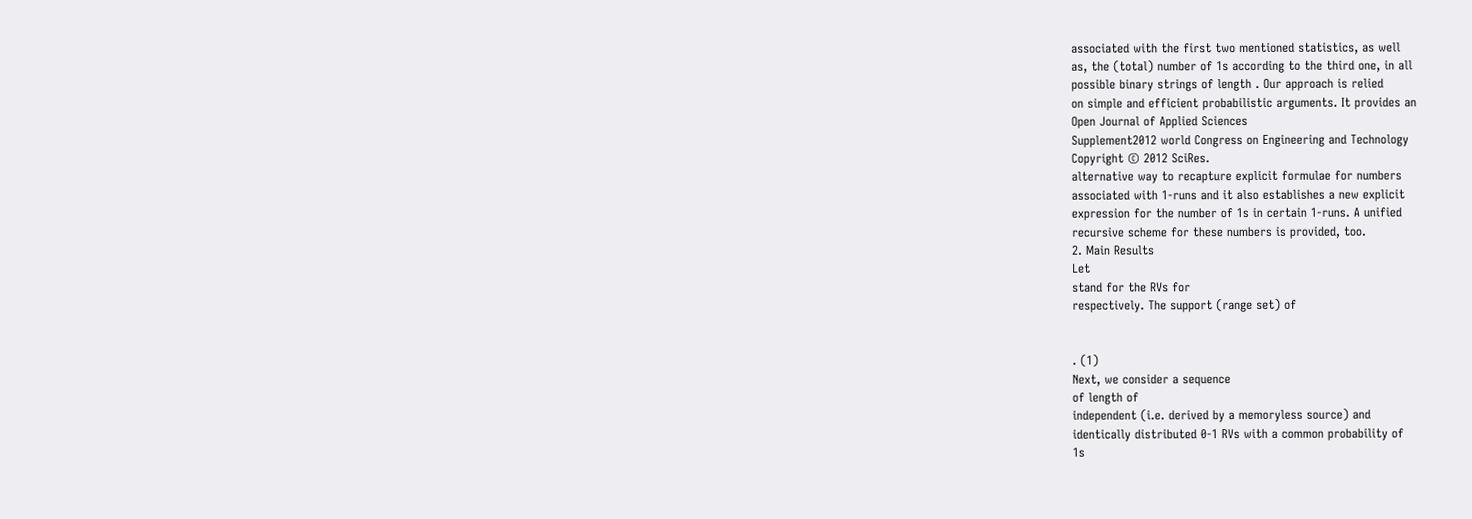associated with the first two mentioned statistics, as well
as, the (total) number of 1s according to the third one, in all
possible binary strings of length . Our approach is relied
on simple and efficient probabilistic arguments. It provides an
Open Journal of Applied Sciences
Supplement2012 world Congress on Engineering and Technology
Copyright © 2012 SciRes.
alternative way to recapture explicit formulae for numbers
associated with 1-runs and it also establishes a new explicit
expression for the number of 1s in certain 1-runs. A unified
recursive scheme for these numbers is provided, too.
2. Main Results
Let
stand for the RVs for
respectively. The support (range set) of


. (1)
Next, we consider a sequence
of length of
independent (i.e. derived by a memoryless source) and
identically distributed 0-1 RVs with a common probability of
1s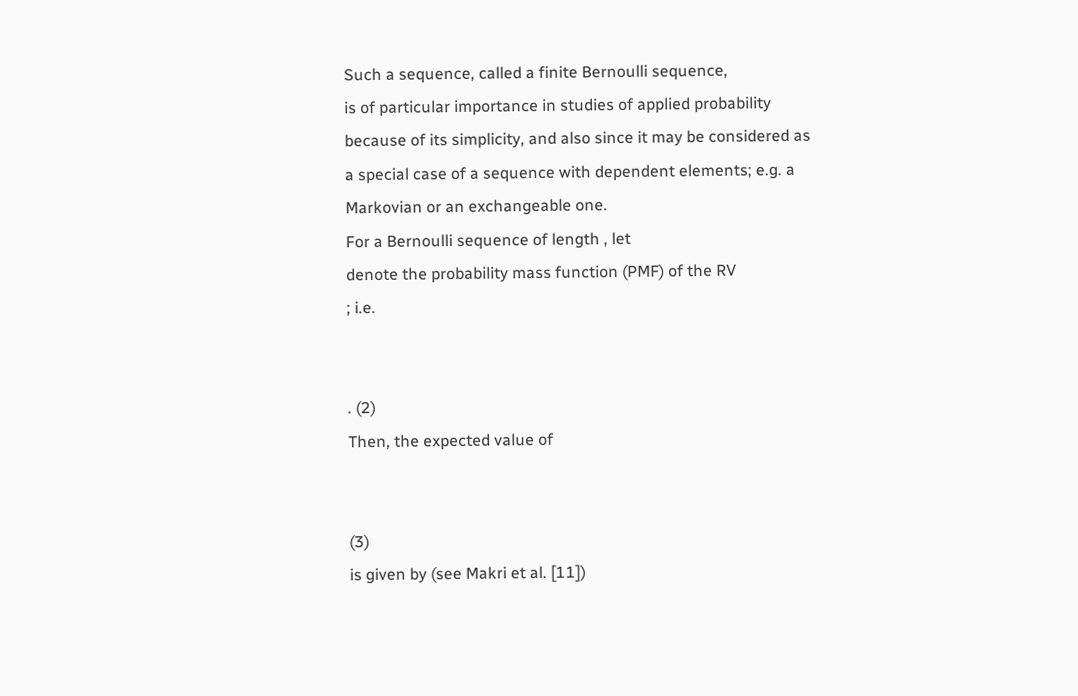Such a sequence, called a finite Bernoulli sequence,
is of particular importance in studies of applied probability
because of its simplicity, and also since it may be considered as
a special case of a sequence with dependent elements; e.g. a
Markovian or an exchangeable one.
For a Bernoulli sequence of length , let
denote the probability mass function (PMF) of the RV
; i.e.


. (2)
Then, the expected value of


(3)
is given by (see Makri et al. [11])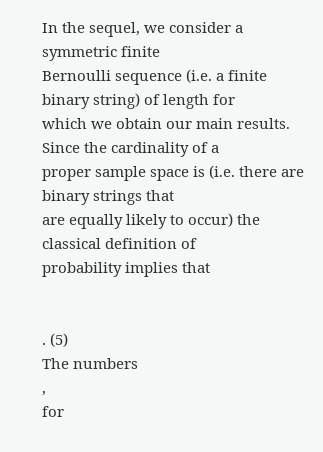In the sequel, we consider a symmetric finite
Bernoulli sequence (i.e. a finite binary string) of length for
which we obtain our main results. Since the cardinality of a
proper sample space is (i.e. there are binary strings that
are equally likely to occur) the classical definition of
probability implies that


. (5)
The numbers
,
for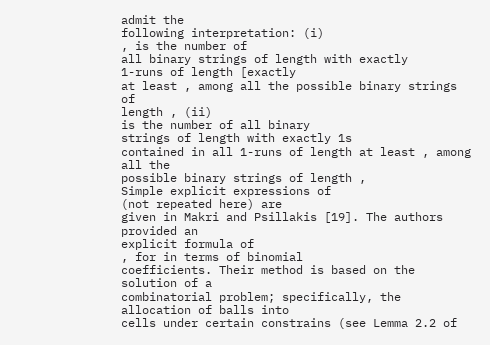admit the
following interpretation: (i)
, is the number of
all binary strings of length with exactly
1-runs of length [exactly
at least , among all the possible binary strings of
length , (ii)
is the number of all binary
strings of length with exactly 1s
contained in all 1-runs of length at least , among all the
possible binary strings of length ,
Simple explicit expressions of
(not repeated here) are
given in Makri and Psillakis [19]. The authors provided an
explicit formula of
, for in terms of binomial
coefficients. Their method is based on the solution of a
combinatorial problem; specifically, the allocation of balls into
cells under certain constrains (see Lemma 2.2 of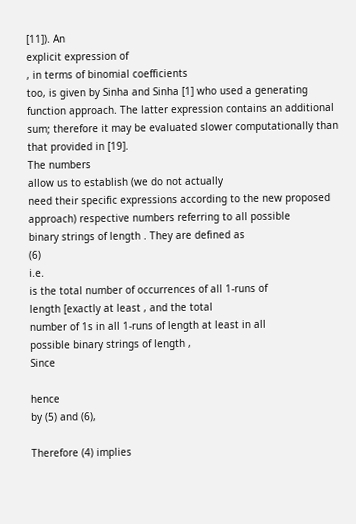[11]). An
explicit expression of
, in terms of binomial coefficients
too, is given by Sinha and Sinha [1] who used a generating
function approach. The latter expression contains an additional
sum; therefore it may be evaluated slower computationally than
that provided in [19].
The numbers
allow us to establish (we do not actually
need their specific expressions according to the new proposed
approach) respective numbers referring to all possible
binary strings of length . They are defined as
(6)
i.e.
is the total number of occurrences of all 1-runs of
length [exactly at least , and the total
number of 1s in all 1-runs of length at least in all
possible binary strings of length ,
Since

hence
by (5) and (6),

Therefore (4) implies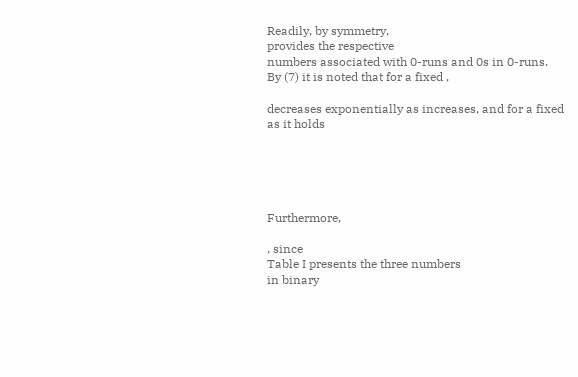Readily, by symmetry,
provides the respective
numbers associated with 0-runs and 0s in 0-runs.
By (7) it is noted that for a fixed ,

decreases exponentially as increases, and for a fixed
as it holds





Furthermore,

, since
Table I presents the three numbers
in binary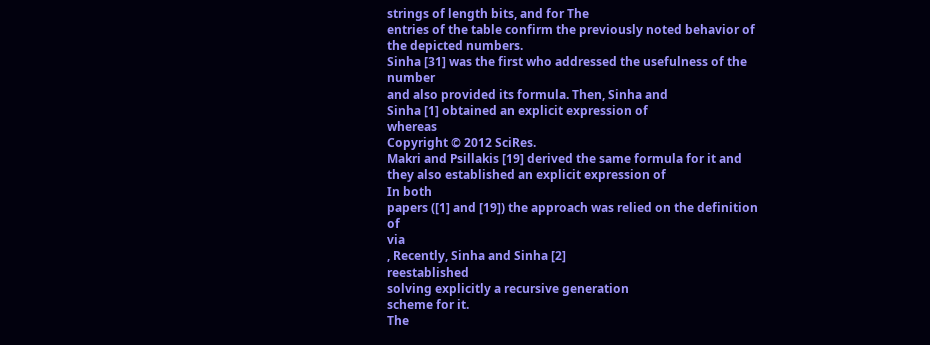strings of length bits, and for The
entries of the table confirm the previously noted behavior of
the depicted numbers.
Sinha [31] was the first who addressed the usefulness of the
number
and also provided its formula. Then, Sinha and
Sinha [1] obtained an explicit expression of
whereas
Copyright © 2012 SciRes.
Makri and Psillakis [19] derived the same formula for it and
they also established an explicit expression of
In both
papers ([1] and [19]) the approach was relied on the definition
of
via
, Recently, Sinha and Sinha [2]
reestablished
solving explicitly a recursive generation
scheme for it.
The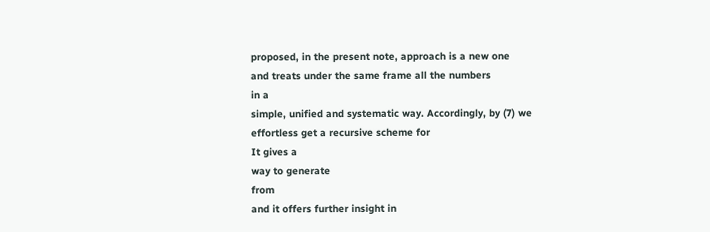proposed, in the present note, approach is a new one
and treats under the same frame all the numbers
in a
simple, unified and systematic way. Accordingly, by (7) we
effortless get a recursive scheme for
It gives a
way to generate
from
and it offers further insight in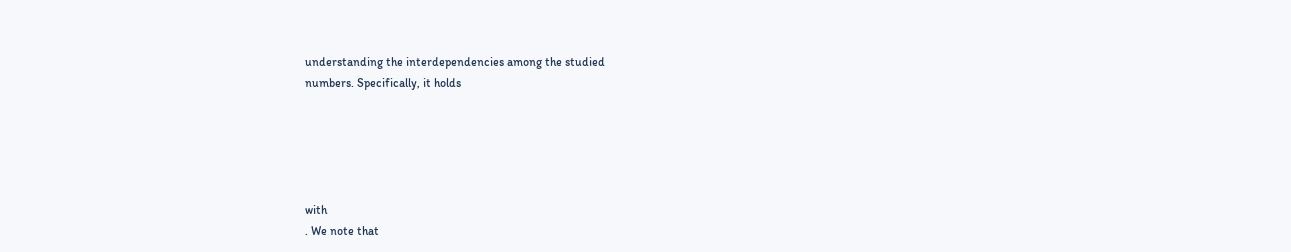understanding the interdependencies among the studied
numbers. Specifically, it holds





with
. We note that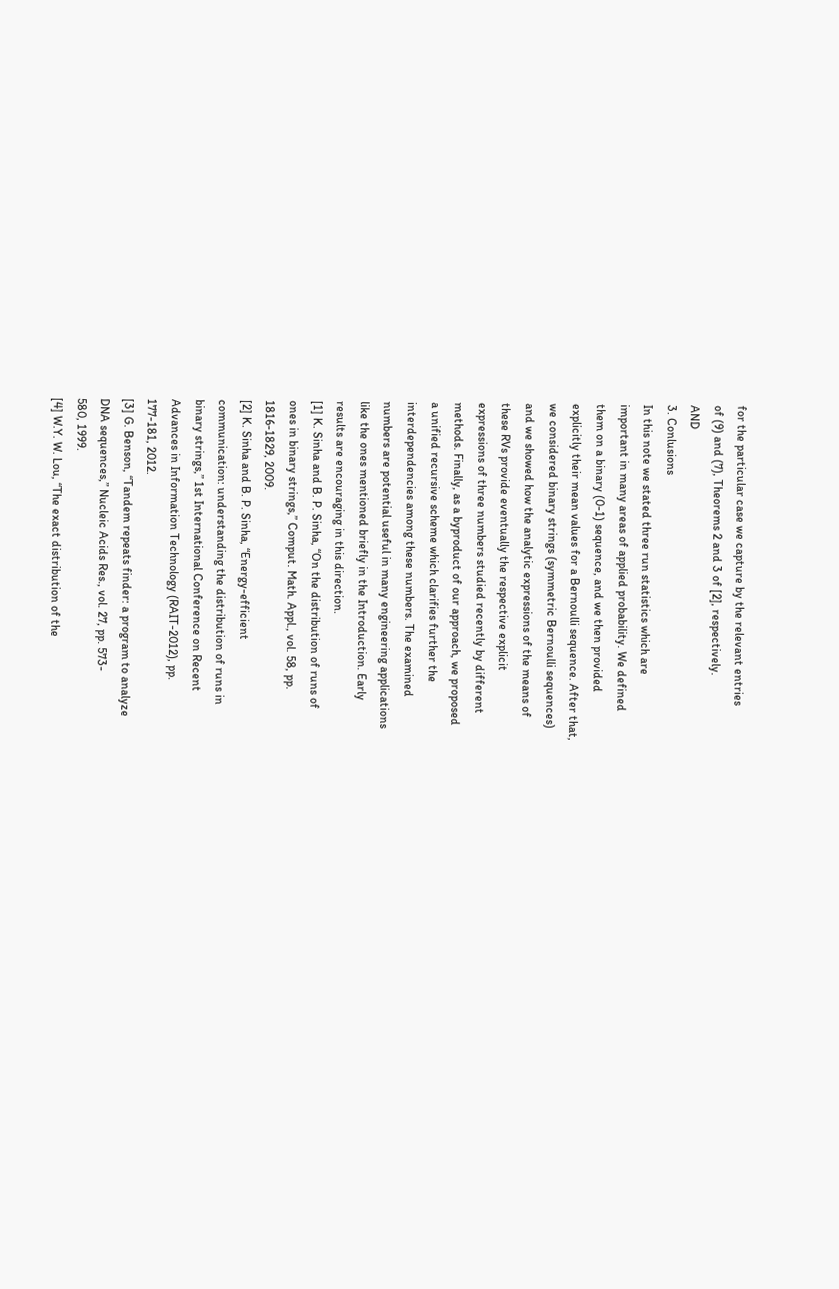for the particular case we capture by the relevant entries
of (9) and (7), Theorems 2 and 3 of [2], respectively.
AND
3. Conlusions
In this note we stated three run statistics which are
important in many areas of applied probability. We defined
them on a binary (0-1) sequence, and we then provided
explicitly their mean values for a Bernoulli sequence. After that,
we considered binary strings (symmetric Bernoulli sequences)
and we showed how the analytic expressions of the means of
these RVs provide eventually the respective explicit
expressions of three numbers studied recently by different
methods. Finally, as a byproduct of our approach, we proposed
a unified recursive scheme which clarifies further the
interdependencies among these numbers. The examined
numbers are potential useful in many engineering applications
like the ones mentioned briefly in the Introduction. Early
results are encouraging in this direction.
[1] K. Sinha and B. P. Sinha, “On the distribution of runs of
ones in binary strings,” Comput. Math. Appl., vol. 58, pp.
1816-1829, 2009.
[2] K. Sinha and B. P. Sinha, “Energy-efficient
communication: understanding the distribution of runs in
binary strings,” 1st International Conference on Recent
Advances in Information Technology (RAIT-2012), pp.
177-181, 2012.
[3] G. Benson, “Tandem repeats finder: a program to analyze
DNA sequences,” Nucleic Acids Res., vol. 27, pp. 573-
580, 1999.
[4] W.Y. W. Lou, “The exact distribution of the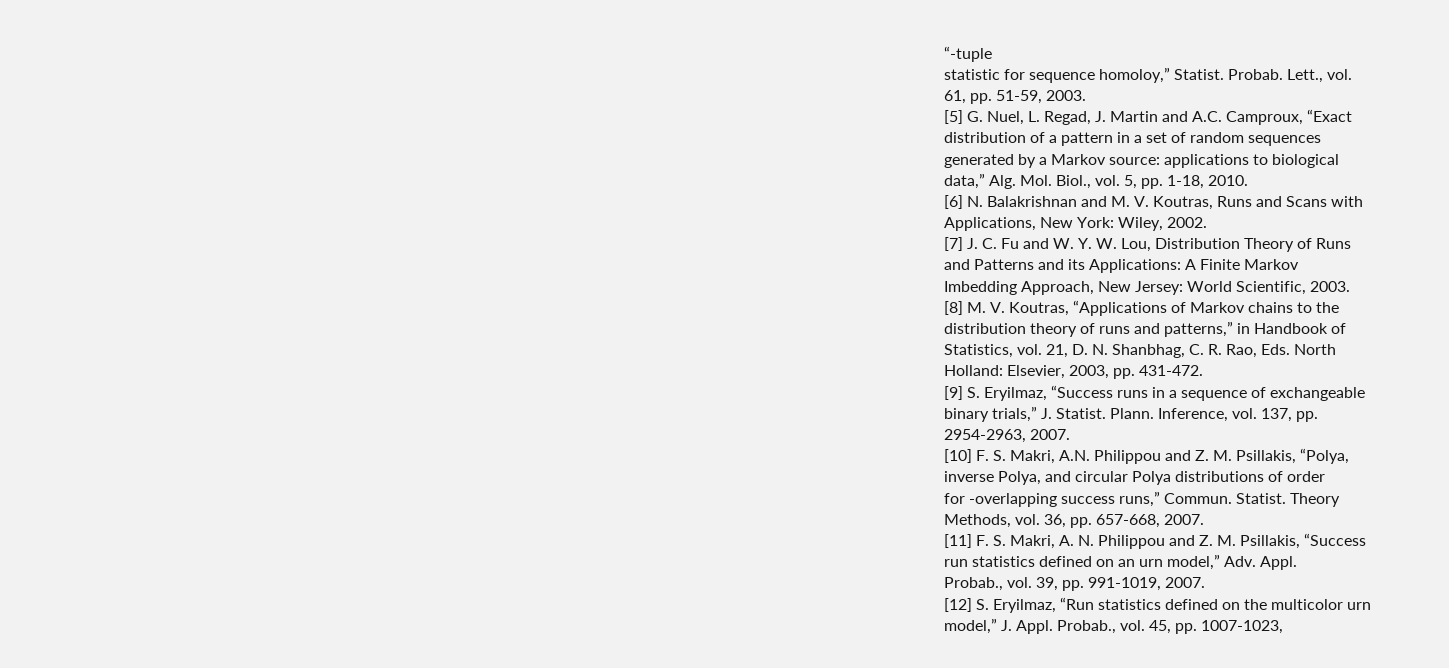“-tuple
statistic for sequence homoloy,” Statist. Probab. Lett., vol.
61, pp. 51-59, 2003.
[5] G. Nuel, L. Regad, J. Martin and A.C. Camproux, “Exact
distribution of a pattern in a set of random sequences
generated by a Markov source: applications to biological
data,” Alg. Mol. Biol., vol. 5, pp. 1-18, 2010.
[6] N. Balakrishnan and M. V. Koutras, Runs and Scans with
Applications, New York: Wiley, 2002.
[7] J. C. Fu and W. Y. W. Lou, Distribution Theory of Runs
and Patterns and its Applications: A Finite Markov
Imbedding Approach, New Jersey: World Scientific, 2003.
[8] M. V. Koutras, “Applications of Markov chains to the
distribution theory of runs and patterns,” in Handbook of
Statistics, vol. 21, D. N. Shanbhag, C. R. Rao, Eds. North
Holland: Elsevier, 2003, pp. 431-472.
[9] S. Eryilmaz, “Success runs in a sequence of exchangeable
binary trials,” J. Statist. Plann. Inference, vol. 137, pp.
2954-2963, 2007.
[10] F. S. Makri, A.N. Philippou and Z. M. Psillakis, “Polya,
inverse Polya, and circular Polya distributions of order
for -overlapping success runs,” Commun. Statist. Theory
Methods, vol. 36, pp. 657-668, 2007.
[11] F. S. Makri, A. N. Philippou and Z. M. Psillakis, “Success
run statistics defined on an urn model,” Adv. Appl.
Probab., vol. 39, pp. 991-1019, 2007.
[12] S. Eryilmaz, “Run statistics defined on the multicolor urn
model,” J. Appl. Probab., vol. 45, pp. 1007-1023,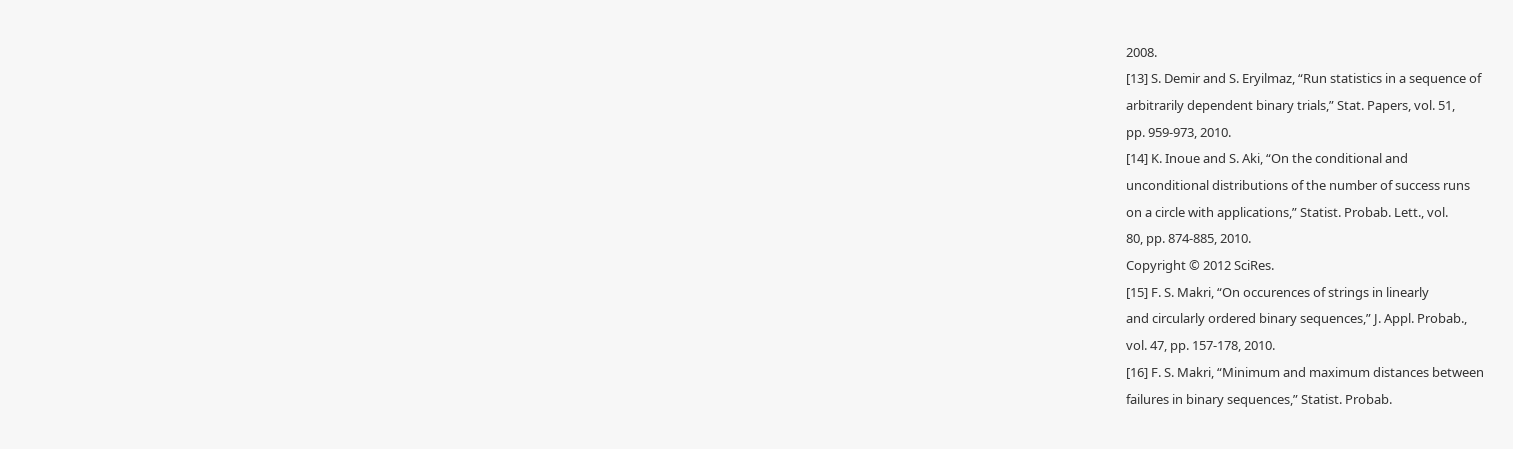2008.
[13] S. Demir and S. Eryilmaz, “Run statistics in a sequence of
arbitrarily dependent binary trials,” Stat. Papers, vol. 51,
pp. 959-973, 2010.
[14] K. Inoue and S. Aki, “On the conditional and
unconditional distributions of the number of success runs
on a circle with applications,” Statist. Probab. Lett., vol.
80, pp. 874-885, 2010.
Copyright © 2012 SciRes.
[15] F. S. Makri, “On occurences of strings in linearly
and circularly ordered binary sequences,” J. Appl. Probab.,
vol. 47, pp. 157-178, 2010.
[16] F. S. Makri, “Minimum and maximum distances between
failures in binary sequences,” Statist. Probab.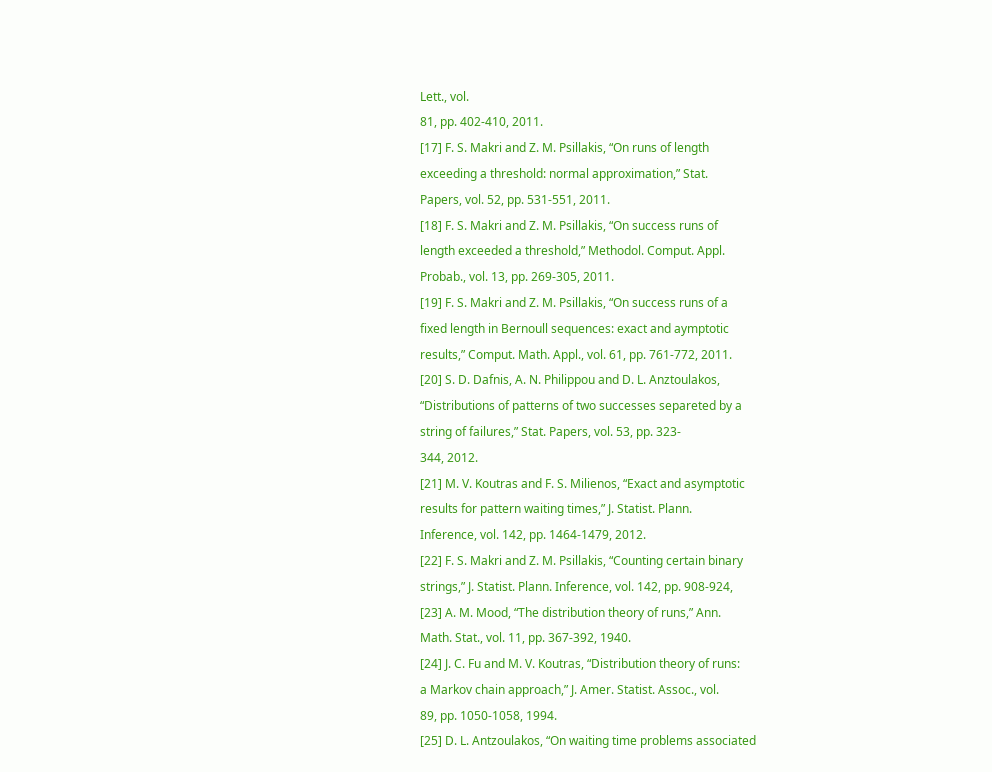Lett., vol.
81, pp. 402-410, 2011.
[17] F. S. Makri and Z. M. Psillakis, “On runs of length
exceeding a threshold: normal approximation,” Stat.
Papers, vol. 52, pp. 531-551, 2011.
[18] F. S. Makri and Z. M. Psillakis, “On success runs of
length exceeded a threshold,” Methodol. Comput. Appl.
Probab., vol. 13, pp. 269-305, 2011.
[19] F. S. Makri and Z. M. Psillakis, “On success runs of a
fixed length in Bernoull sequences: exact and aymptotic
results,” Comput. Math. Appl., vol. 61, pp. 761-772, 2011.
[20] S. D. Dafnis, A. N. Philippou and D. L. Anztoulakos,
“Distributions of patterns of two successes separeted by a
string of failures,” Stat. Papers, vol. 53, pp. 323-
344, 2012.
[21] M. V. Koutras and F. S. Milienos, “Exact and asymptotic
results for pattern waiting times,” J. Statist. Plann.
Inference, vol. 142, pp. 1464-1479, 2012.
[22] F. S. Makri and Z. M. Psillakis, “Counting certain binary
strings,” J. Statist. Plann. Inference, vol. 142, pp. 908-924,
[23] A. M. Mood, “The distribution theory of runs,” Ann.
Math. Stat., vol. 11, pp. 367-392, 1940.
[24] J. C. Fu and M. V. Koutras, “Distribution theory of runs:
a Markov chain approach,” J. Amer. Statist. Assoc., vol.
89, pp. 1050-1058, 1994.
[25] D. L. Antzoulakos, “On waiting time problems associated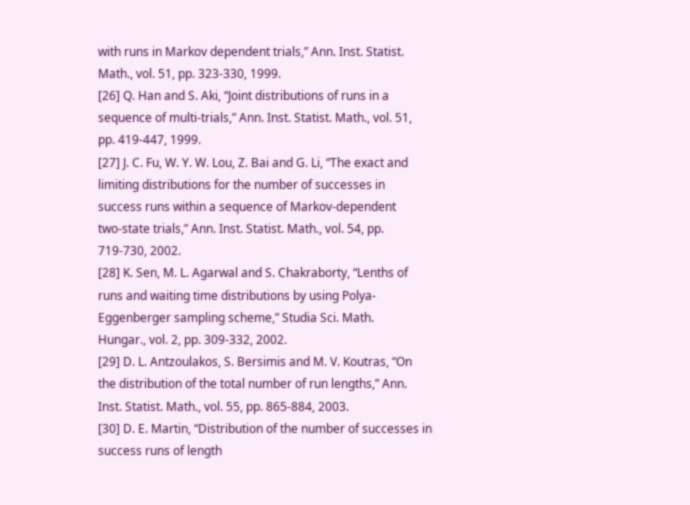with runs in Markov dependent trials,” Ann. Inst. Statist.
Math., vol. 51, pp. 323-330, 1999.
[26] Q. Han and S. Aki, “Joint distributions of runs in a
sequence of multi-trials,” Ann. Inst. Statist. Math., vol. 51,
pp. 419-447, 1999.
[27] J. C. Fu, W. Y. W. Lou, Z. Bai and G. Li, “The exact and
limiting distributions for the number of successes in
success runs within a sequence of Markov-dependent
two-state trials,” Ann. Inst. Statist. Math., vol. 54, pp.
719-730, 2002.
[28] K. Sen, M. L. Agarwal and S. Chakraborty, “Lenths of
runs and waiting time distributions by using Polya-
Eggenberger sampling scheme,” Studia Sci. Math.
Hungar., vol. 2, pp. 309-332, 2002.
[29] D. L. Antzoulakos, S. Bersimis and M. V. Koutras, “On
the distribution of the total number of run lengths,” Ann.
Inst. Statist. Math., vol. 55, pp. 865-884, 2003.
[30] D. E. Martin, “Distribution of the number of successes in
success runs of length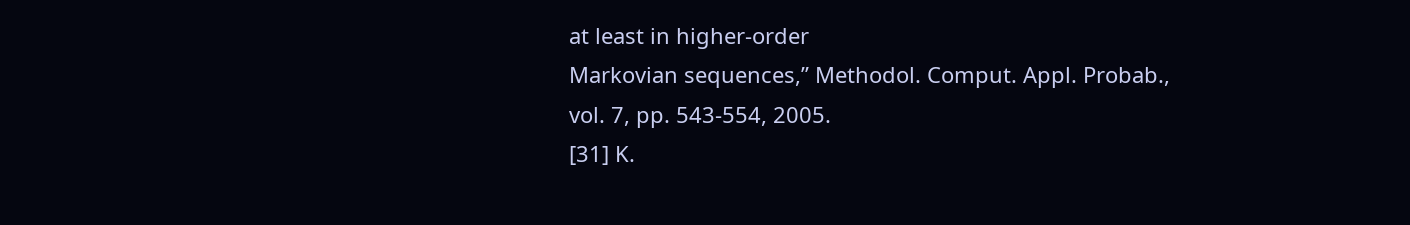at least in higher-order
Markovian sequences,” Methodol. Comput. Appl. Probab.,
vol. 7, pp. 543-554, 2005.
[31] K.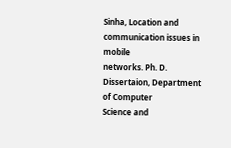Sinha, Location and communication issues in mobile
networks. Ph. D. Dissertaion, Department of Computer
Science and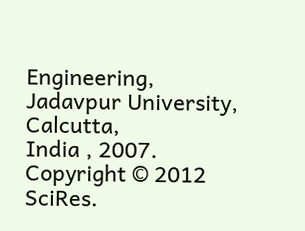Engineering, Jadavpur University, Calcutta,
India , 2007.
Copyright © 2012 SciRes.